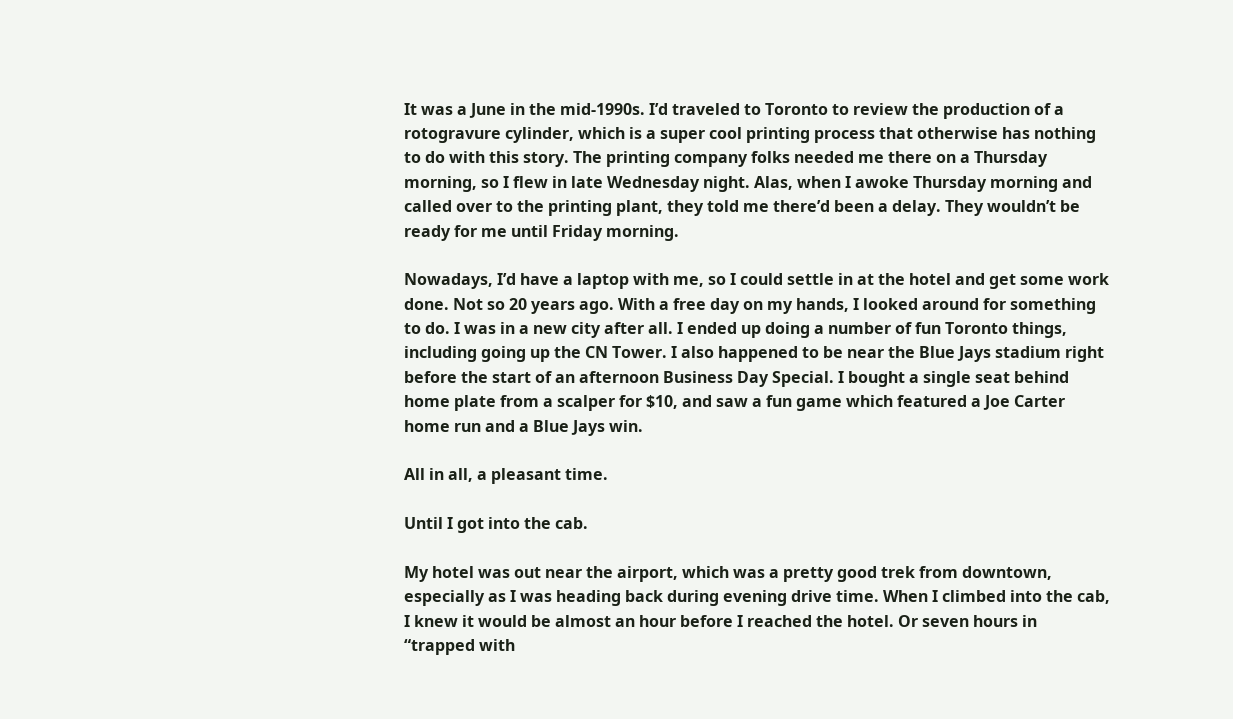It was a June in the mid-1990s. I’d traveled to Toronto to review the production of a rotogravure cylinder, which is a super cool printing process that otherwise has nothing to do with this story. The printing company folks needed me there on a Thursday morning, so I flew in late Wednesday night. Alas, when I awoke Thursday morning and called over to the printing plant, they told me there’d been a delay. They wouldn’t be ready for me until Friday morning.

Nowadays, I’d have a laptop with me, so I could settle in at the hotel and get some work done. Not so 20 years ago. With a free day on my hands, I looked around for something to do. I was in a new city after all. I ended up doing a number of fun Toronto things, including going up the CN Tower. I also happened to be near the Blue Jays stadium right before the start of an afternoon Business Day Special. I bought a single seat behind home plate from a scalper for $10, and saw a fun game which featured a Joe Carter home run and a Blue Jays win.

All in all, a pleasant time.

Until I got into the cab.

My hotel was out near the airport, which was a pretty good trek from downtown, especially as I was heading back during evening drive time. When I climbed into the cab, I knew it would be almost an hour before I reached the hotel. Or seven hours in “trapped with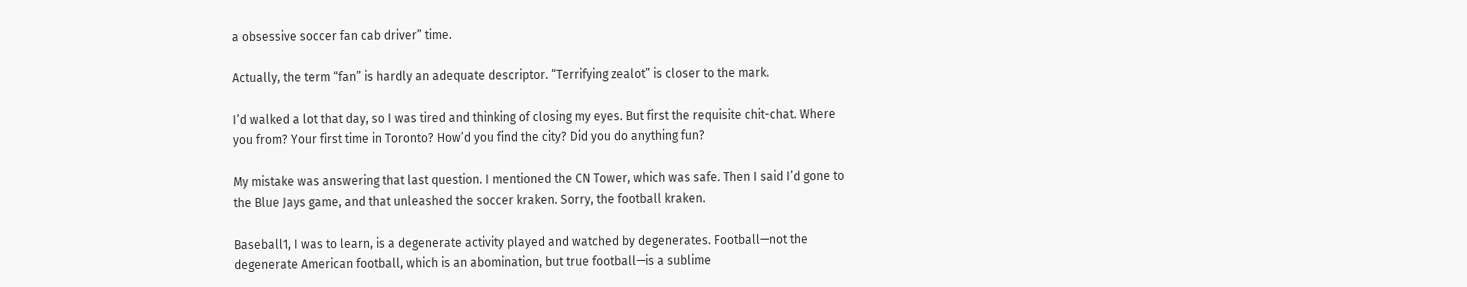a obsessive soccer fan cab driver” time.

Actually, the term “fan” is hardly an adequate descriptor. “Terrifying zealot” is closer to the mark.

I’d walked a lot that day, so I was tired and thinking of closing my eyes. But first the requisite chit-chat. Where you from? Your first time in Toronto? How’d you find the city? Did you do anything fun?

My mistake was answering that last question. I mentioned the CN Tower, which was safe. Then I said I’d gone to the Blue Jays game, and that unleashed the soccer kraken. Sorry, the football kraken.

Baseball1, I was to learn, is a degenerate activity played and watched by degenerates. Football—not the degenerate American football, which is an abomination, but true football—is a sublime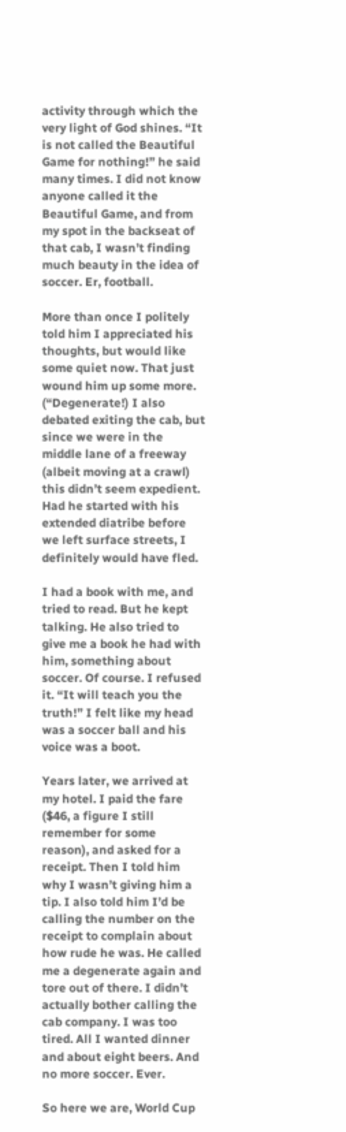activity through which the very light of God shines. “It is not called the Beautiful Game for nothing!” he said many times. I did not know anyone called it the Beautiful Game, and from my spot in the backseat of that cab, I wasn’t finding much beauty in the idea of soccer. Er, football.

More than once I politely told him I appreciated his thoughts, but would like some quiet now. That just wound him up some more. (“Degenerate!) I also debated exiting the cab, but since we were in the middle lane of a freeway (albeit moving at a crawl) this didn’t seem expedient. Had he started with his extended diatribe before we left surface streets, I definitely would have fled.

I had a book with me, and tried to read. But he kept talking. He also tried to give me a book he had with him, something about soccer. Of course. I refused it. “It will teach you the truth!” I felt like my head was a soccer ball and his voice was a boot.

Years later, we arrived at my hotel. I paid the fare ($46, a figure I still remember for some reason), and asked for a receipt. Then I told him why I wasn’t giving him a tip. I also told him I’d be calling the number on the receipt to complain about how rude he was. He called me a degenerate again and tore out of there. I didn’t actually bother calling the cab company. I was too tired. All I wanted dinner and about eight beers. And no more soccer. Ever.

So here we are, World Cup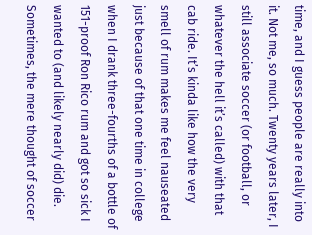time, and I guess people are really into it. Not me, so much. Twenty years later, I still associate soccer (or football, or whatever the hell it’s called) with that cab ride. It’s kinda like how the very smell of rum makes me feel nauseated just because of that one time in college when I drank three-fourths of a bottle of 151-proof Ron Rico rum and got so sick I wanted to (and likely nearly did) die. Sometimes, the mere thought of soccer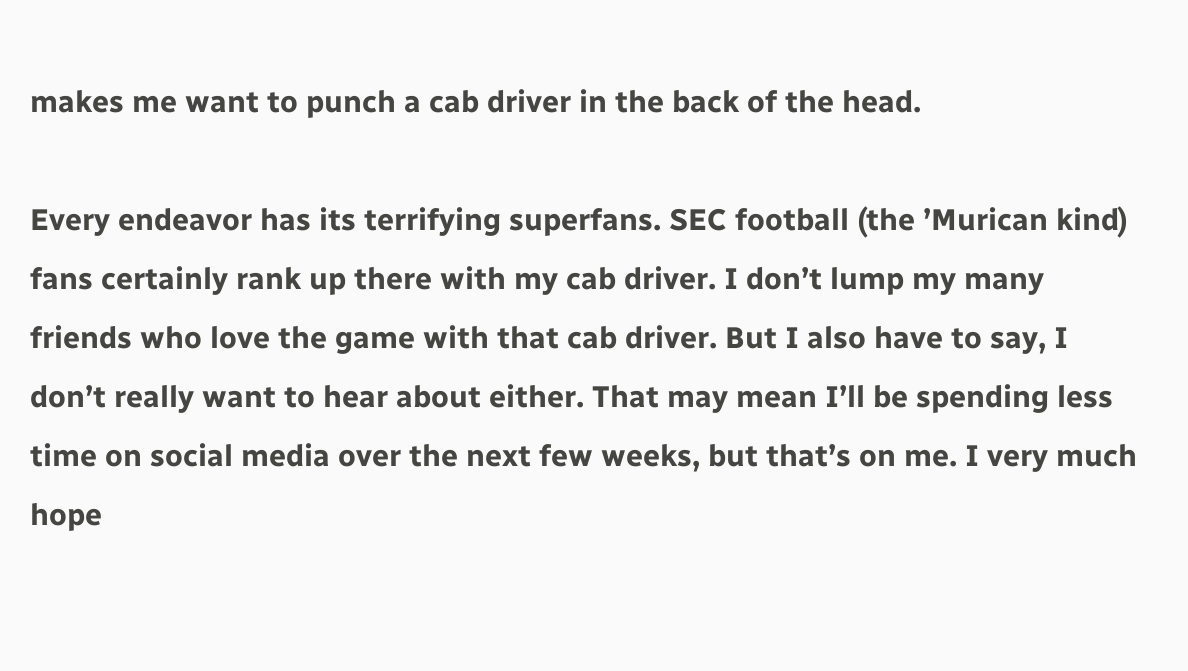makes me want to punch a cab driver in the back of the head.

Every endeavor has its terrifying superfans. SEC football (the ’Murican kind) fans certainly rank up there with my cab driver. I don’t lump my many friends who love the game with that cab driver. But I also have to say, I don’t really want to hear about either. That may mean I’ll be spending less time on social media over the next few weeks, but that’s on me. I very much hope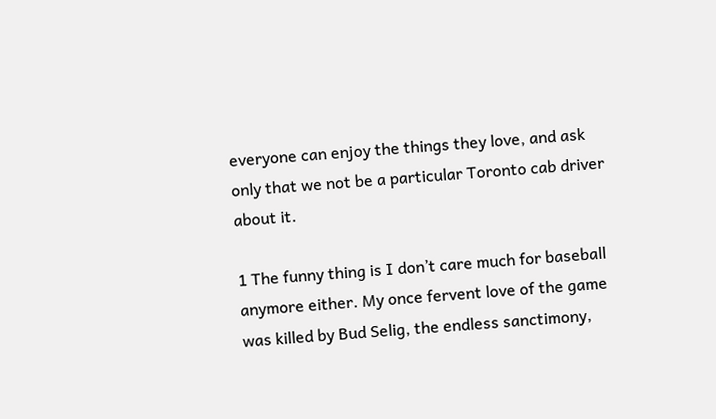everyone can enjoy the things they love, and ask only that we not be a particular Toronto cab driver about it.

1 The funny thing is I don’t care much for baseball anymore either. My once fervent love of the game was killed by Bud Selig, the endless sanctimony,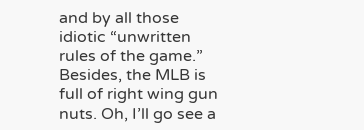and by all those idiotic “unwritten rules of the game.” Besides, the MLB is full of right wing gun nuts. Oh, I’ll go see a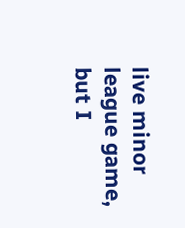live minor league game, but I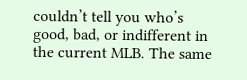couldn’t tell you who’s good, bad, or indifferent in the current MLB. The same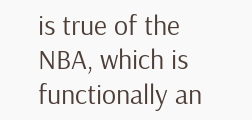is true of the NBA, which is functionally an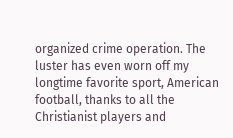organized crime operation. The luster has even worn off my longtime favorite sport, American football, thanks to all the Christianist players and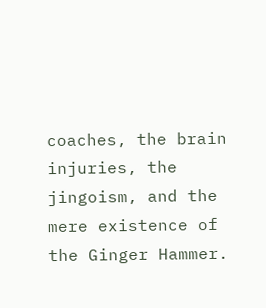coaches, the brain injuries, the jingoism, and the mere existence of the Ginger Hammer.